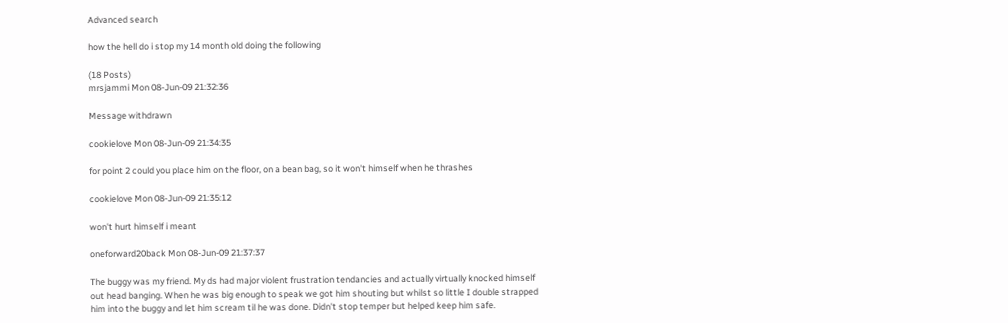Advanced search

how the hell do i stop my 14 month old doing the following

(18 Posts)
mrsjammi Mon 08-Jun-09 21:32:36

Message withdrawn

cookielove Mon 08-Jun-09 21:34:35

for point 2 could you place him on the floor, on a bean bag, so it won't himself when he thrashes

cookielove Mon 08-Jun-09 21:35:12

won't hurt himself i meant

oneforward20back Mon 08-Jun-09 21:37:37

The buggy was my friend. My ds had major violent frustration tendancies and actually virtually knocked himself out head banging. When he was big enough to speak we got him shouting but whilst so little I double strapped him into the buggy and let him scream til he was done. Didn't stop temper but helped keep him safe.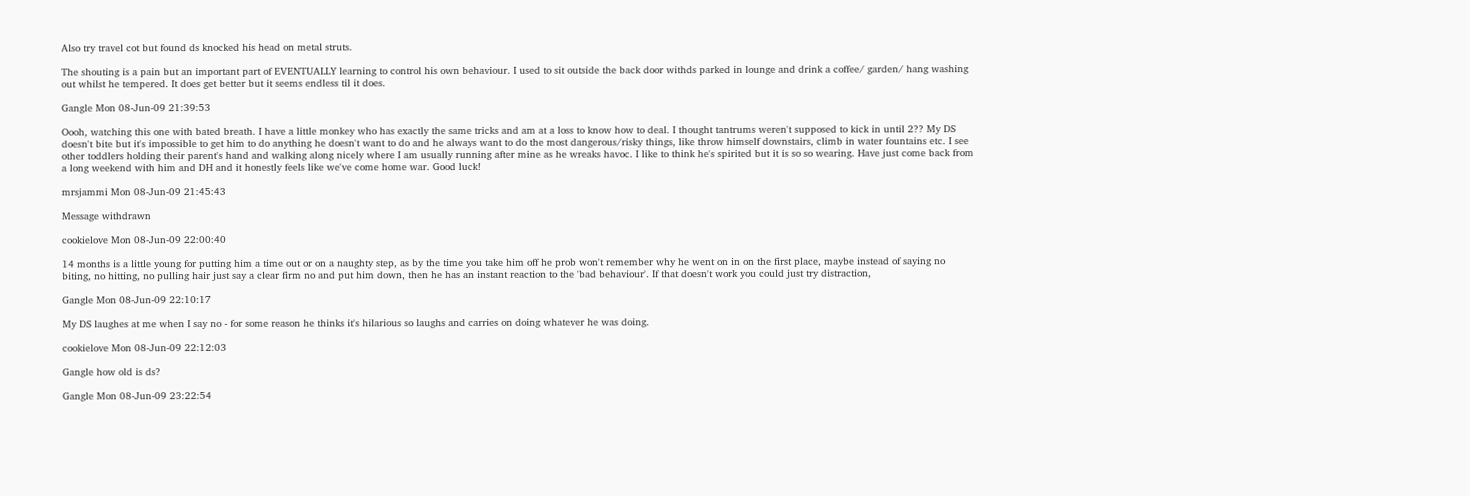Also try travel cot but found ds knocked his head on metal struts.

The shouting is a pain but an important part of EVENTUALLY learning to control his own behaviour. I used to sit outside the back door withds parked in lounge and drink a coffee/ garden/ hang washing out whilst he tempered. It does get better but it seems endless til it does.

Gangle Mon 08-Jun-09 21:39:53

Oooh, watching this one with bated breath. I have a little monkey who has exactly the same tricks and am at a loss to know how to deal. I thought tantrums weren't supposed to kick in until 2?? My DS doesn't bite but it's impossible to get him to do anything he doesn't want to do and he always want to do the most dangerous/risky things, like throw himself downstairs, climb in water fountains etc. I see other toddlers holding their parent's hand and walking along nicely where I am usually running after mine as he wreaks havoc. I like to think he's spirited but it is so so wearing. Have just come back from a long weekend with him and DH and it honestly feels like we've come home war. Good luck!

mrsjammi Mon 08-Jun-09 21:45:43

Message withdrawn

cookielove Mon 08-Jun-09 22:00:40

14 months is a little young for putting him a time out or on a naughty step, as by the time you take him off he prob won't remember why he went on in on the first place, maybe instead of saying no biting, no hitting, no pulling hair just say a clear firm no and put him down, then he has an instant reaction to the 'bad behaviour'. If that doesn't work you could just try distraction,

Gangle Mon 08-Jun-09 22:10:17

My DS laughes at me when I say no - for some reason he thinks it's hilarious so laughs and carries on doing whatever he was doing.

cookielove Mon 08-Jun-09 22:12:03

Gangle how old is ds?

Gangle Mon 08-Jun-09 23:22:54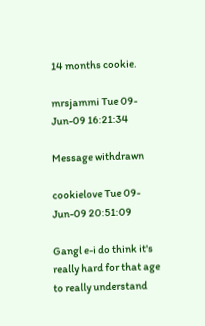14 months cookie.

mrsjammi Tue 09-Jun-09 16:21:34

Message withdrawn

cookielove Tue 09-Jun-09 20:51:09

Gangl e-i do think it's really hard for that age to really understand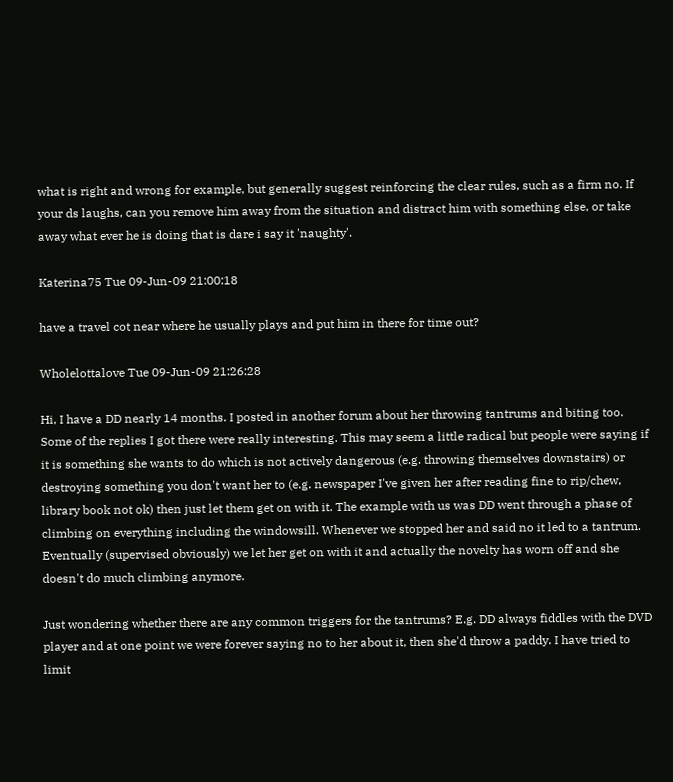what is right and wrong for example, but generally suggest reinforcing the clear rules, such as a firm no. If your ds laughs, can you remove him away from the situation and distract him with something else, or take away what ever he is doing that is dare i say it 'naughty'.

Katerina75 Tue 09-Jun-09 21:00:18

have a travel cot near where he usually plays and put him in there for time out?

Wholelottalove Tue 09-Jun-09 21:26:28

Hi, I have a DD nearly 14 months. I posted in another forum about her throwing tantrums and biting too. Some of the replies I got there were really interesting. This may seem a little radical but people were saying if it is something she wants to do which is not actively dangerous (e.g. throwing themselves downstairs) or destroying something you don't want her to (e.g. newspaper I've given her after reading fine to rip/chew, library book not ok) then just let them get on with it. The example with us was DD went through a phase of climbing on everything including the windowsill. Whenever we stopped her and said no it led to a tantrum. Eventually (supervised obviously) we let her get on with it and actually the novelty has worn off and she doesn't do much climbing anymore.

Just wondering whether there are any common triggers for the tantrums? E.g. DD always fiddles with the DVD player and at one point we were forever saying no to her about it, then she'd throw a paddy. I have tried to limit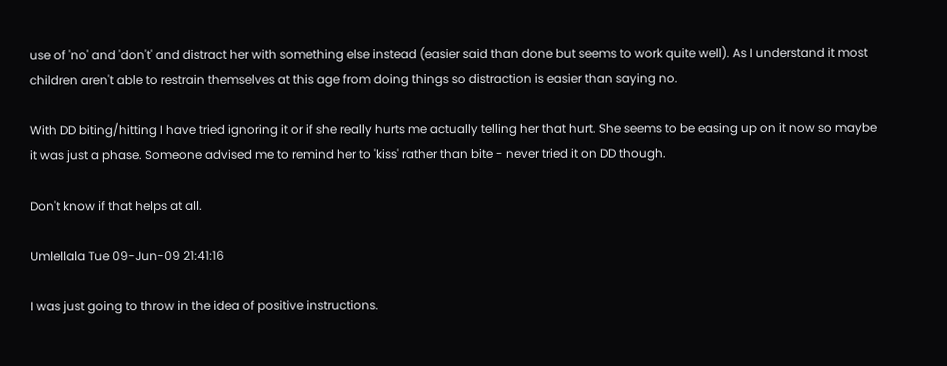use of 'no' and 'don't' and distract her with something else instead (easier said than done but seems to work quite well). As I understand it most children aren't able to restrain themselves at this age from doing things so distraction is easier than saying no.

With DD biting/hitting I have tried ignoring it or if she really hurts me actually telling her that hurt. She seems to be easing up on it now so maybe it was just a phase. Someone advised me to remind her to 'kiss' rather than bite - never tried it on DD though.

Don't know if that helps at all.

Umlellala Tue 09-Jun-09 21:41:16

I was just going to throw in the idea of positive instructions.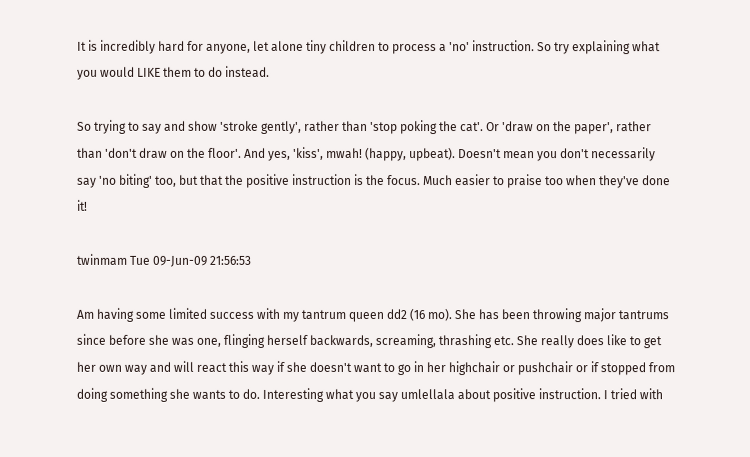It is incredibly hard for anyone, let alone tiny children to process a 'no' instruction. So try explaining what you would LIKE them to do instead.

So trying to say and show 'stroke gently', rather than 'stop poking the cat'. Or 'draw on the paper', rather than 'don't draw on the floor'. And yes, 'kiss', mwah! (happy, upbeat). Doesn't mean you don't necessarily say 'no biting' too, but that the positive instruction is the focus. Much easier to praise too when they've done it!

twinmam Tue 09-Jun-09 21:56:53

Am having some limited success with my tantrum queen dd2 (16 mo). She has been throwing major tantrums since before she was one, flinging herself backwards, screaming, thrashing etc. She really does like to get her own way and will react this way if she doesn't want to go in her highchair or pushchair or if stopped from doing something she wants to do. Interesting what you say umlellala about positive instruction. I tried with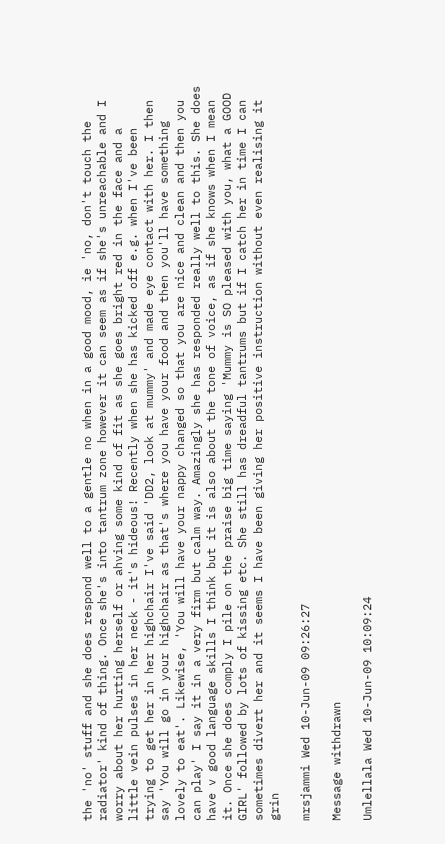the 'no' stuff and she does respond well to a gentle no when in a good mood, ie 'no, don't touch the radiator' kind of thing. Once she's into tantrum zone however it can seem as if she's unreachable and I worry about her hurting herself or ahving some kind of fit as she goes bright red in the face and a little vein pulses in her neck - it's hideous! Recently when she has kicked off e.g. when I've been trying to get her in her highchair I've said 'DD2, look at mummy' and made eye contact with her. I then say 'You will go in your highchair as that's where you have your food and then you'll have something lovely to eat'. Likewise, 'You will have your nappy changed so that you are nice and clean and then you can play' I say it in a very firm but calm way. Amazingly she has responded really well to this. She does have v good language skills I think but it is also about the tone of voice, as if she knows when I mean it. Once she does comply I pile on the praise big time saying 'Mummy is SO pleased with you, what a GOOD GIRL' followed by lots of kissing etc. She still has dreadful tantrums but if I catch her in time I can sometimes divert her and it seems I have been giving her positive instruction without even realising it grin

mrsjammi Wed 10-Jun-09 09:26:27

Message withdrawn

Umlellala Wed 10-Jun-09 10:09:24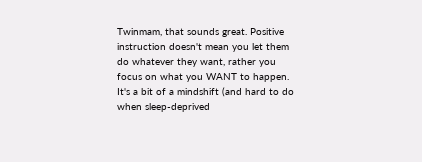Twinmam, that sounds great. Positive instruction doesn't mean you let them do whatever they want, rather you focus on what you WANT to happen. It's a bit of a mindshift (and hard to do when sleep-deprived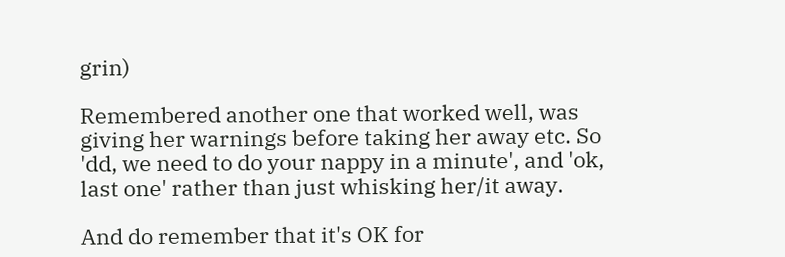grin)

Remembered another one that worked well, was giving her warnings before taking her away etc. So 'dd, we need to do your nappy in a minute', and 'ok, last one' rather than just whisking her/it away.

And do remember that it's OK for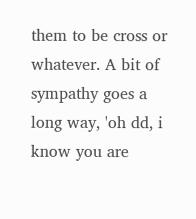them to be cross or whatever. A bit of sympathy goes a long way, 'oh dd, i know you are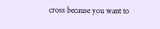cross because you want to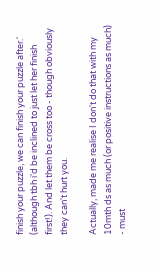finish your puzzle, we can finish your puzzle after.' (although tbh i'd be inclined to just let her finish first!). And let them be cross too - though obviously they can't hurt you.

Actually, made me realise I don't do that with my 10mth ds as much (or positive instructions as much) - must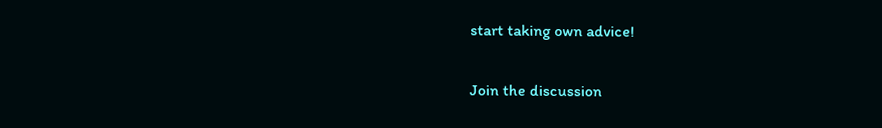start taking own advice!

Join the discussion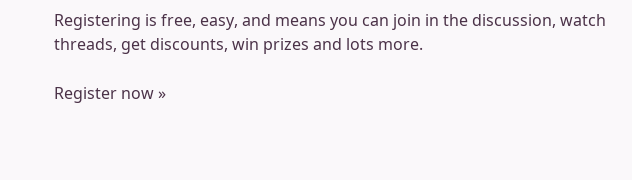Registering is free, easy, and means you can join in the discussion, watch threads, get discounts, win prizes and lots more.

Register now »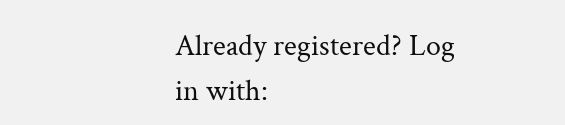Already registered? Log in with: